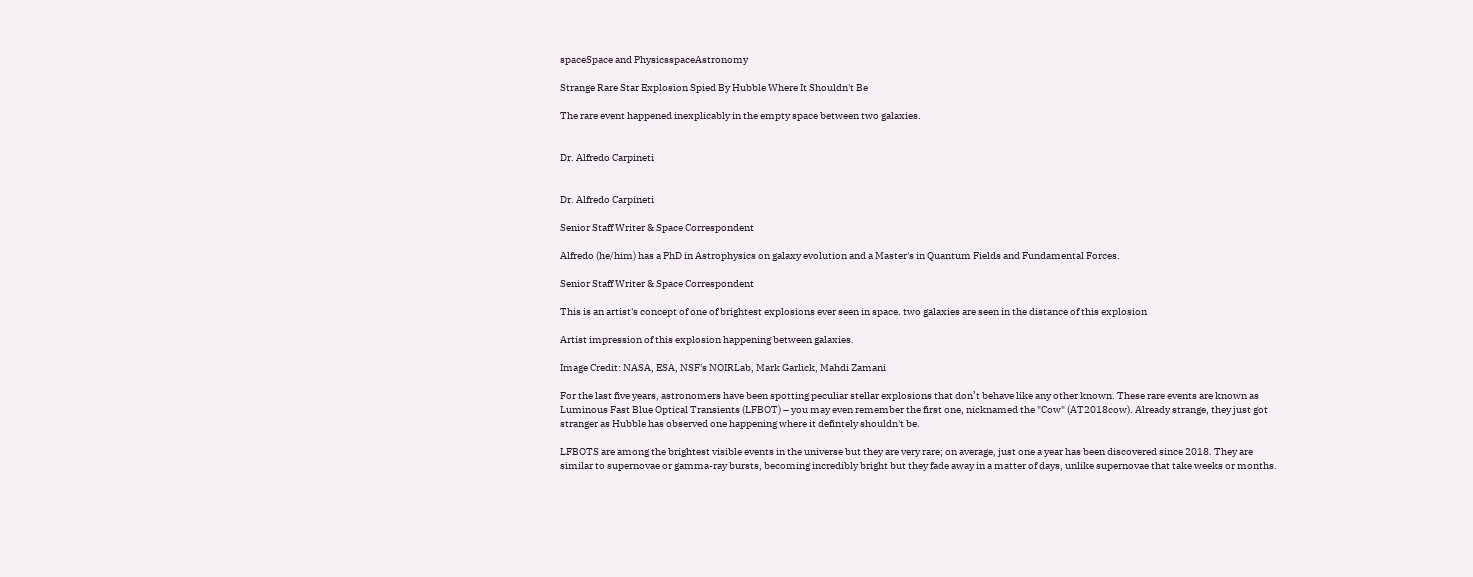spaceSpace and PhysicsspaceAstronomy

Strange Rare Star Explosion Spied By Hubble Where It Shouldn't Be

The rare event happened inexplicably in the empty space between two galaxies.


Dr. Alfredo Carpineti


Dr. Alfredo Carpineti

Senior Staff Writer & Space Correspondent

Alfredo (he/him) has a PhD in Astrophysics on galaxy evolution and a Master's in Quantum Fields and Fundamental Forces.

Senior Staff Writer & Space Correspondent

This is an artist's concept of one of brightest explosions ever seen in space. two galaxies are seen in the distance of this explosion

Artist impression of this explosion happening between galaxies.

Image Credit: NASA, ESA, NSF's NOIRLab, Mark Garlick, Mahdi Zamani

For the last five years, astronomers have been spotting peculiar stellar explosions that don’t behave like any other known. These rare events are known as Luminous Fast Blue Optical Transients (LFBOT) – you may even remember the first one, nicknamed the "Cow" (AT2018cow). Already strange, they just got stranger as Hubble has observed one happening where it defintely shouldn't be.

LFBOTS are among the brightest visible events in the universe but they are very rare; on average, just one a year has been discovered since 2018. They are similar to supernovae or gamma-ray bursts, becoming incredibly bright but they fade away in a matter of days, unlike supernovae that take weeks or months.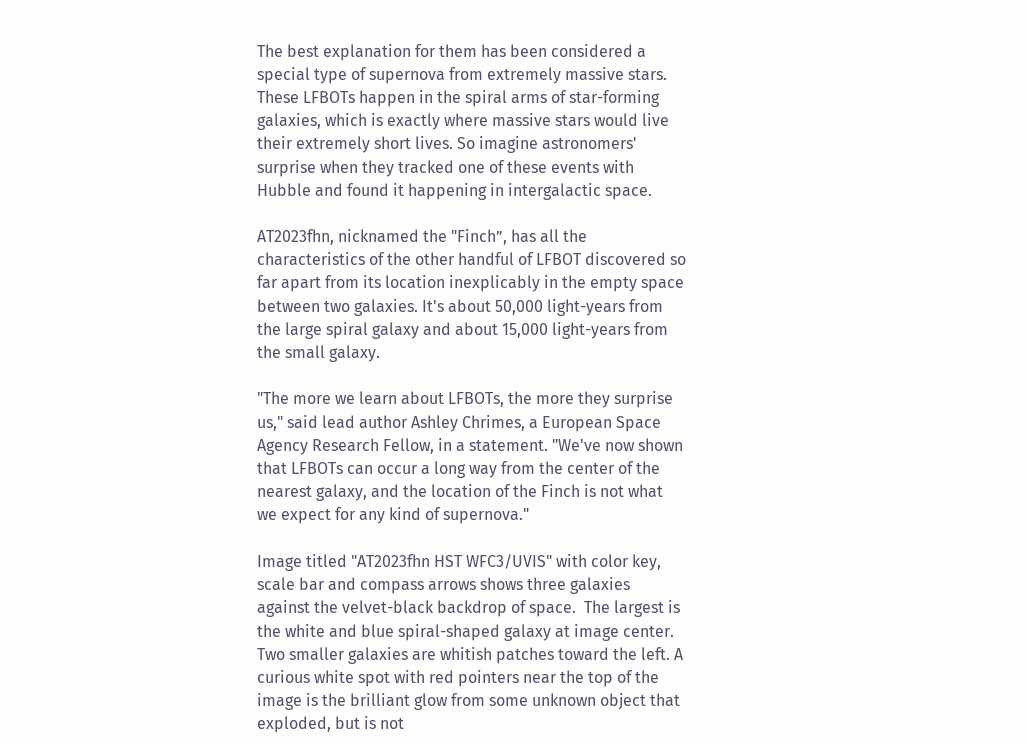The best explanation for them has been considered a special type of supernova from extremely massive stars. These LFBOTs happen in the spiral arms of star-forming galaxies, which is exactly where massive stars would live their extremely short lives. So imagine astronomers' surprise when they tracked one of these events with Hubble and found it happening in intergalactic space.

AT2023fhn, nicknamed the "Finch”, has all the characteristics of the other handful of LFBOT discovered so far apart from its location inexplicably in the empty space between two galaxies. It's about 50,000 light-years from the large spiral galaxy and about 15,000 light-years from the small galaxy.

"The more we learn about LFBOTs, the more they surprise us," said lead author Ashley Chrimes, a European Space Agency Research Fellow, in a statement. "We've now shown that LFBOTs can occur a long way from the center of the nearest galaxy, and the location of the Finch is not what we expect for any kind of supernova."

Image titled "AT2023fhn HST WFC3/UVIS" with color key, scale bar and compass arrows shows three galaxies against the velvet-black backdrop of space.  The largest is the white and blue spiral-shaped galaxy at image center. Two smaller galaxies are whitish patches toward the left. A curious white spot with red pointers near the top of the image is the brilliant glow from some unknown object that exploded, but is not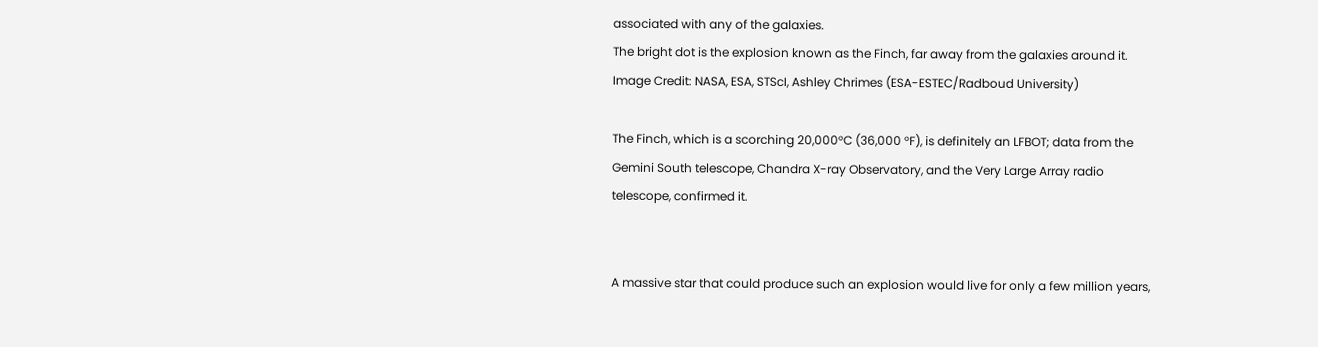associated with any of the galaxies.
The bright dot is the explosion known as the Finch, far away from the galaxies around it.
Image Credit: NASA, ESA, STScI, Ashley Chrimes (ESA-ESTEC/Radboud University)

The Finch, which is a scorching 20,000°C (36,000 °F), is definitely an LFBOT; data from the Gemini South telescope, Chandra X-ray Observatory, and the Very Large Array radio telescope, confirmed it.


A massive star that could produce such an explosion would live for only a few million years,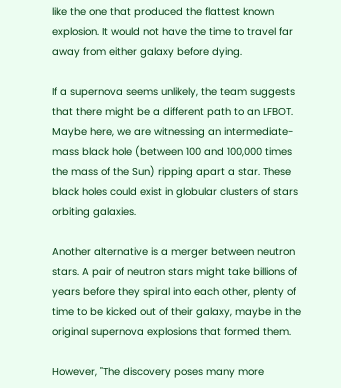like the one that produced the flattest known explosion. It would not have the time to travel far away from either galaxy before dying.

If a supernova seems unlikely, the team suggests that there might be a different path to an LFBOT. Maybe here, we are witnessing an intermediate-mass black hole (between 100 and 100,000 times the mass of the Sun) ripping apart a star. These black holes could exist in globular clusters of stars orbiting galaxies.

Another alternative is a merger between neutron stars. A pair of neutron stars might take billions of years before they spiral into each other, plenty of time to be kicked out of their galaxy, maybe in the original supernova explosions that formed them.

However, "The discovery poses many more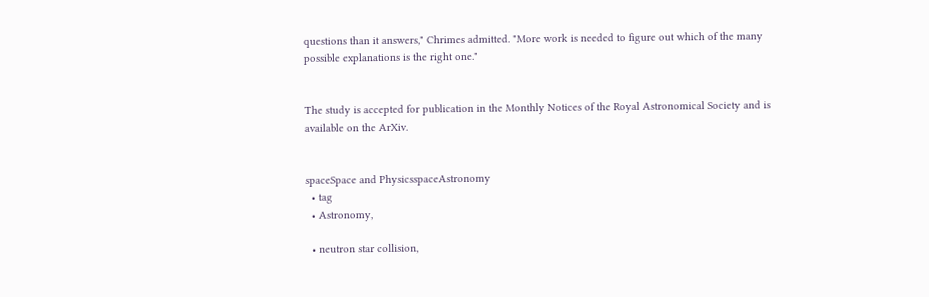questions than it answers," Chrimes admitted. "More work is needed to figure out which of the many possible explanations is the right one."


The study is accepted for publication in the Monthly Notices of the Royal Astronomical Society and is available on the ArXiv.


spaceSpace and PhysicsspaceAstronomy
  • tag
  • Astronomy,

  • neutron star collision,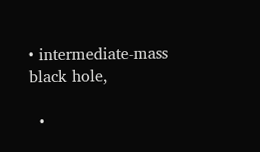• intermediate-mass black hole,

  •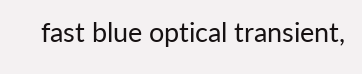fast blue optical transient,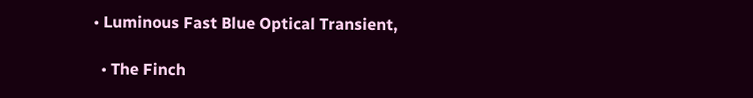• Luminous Fast Blue Optical Transient,

  • The Finch